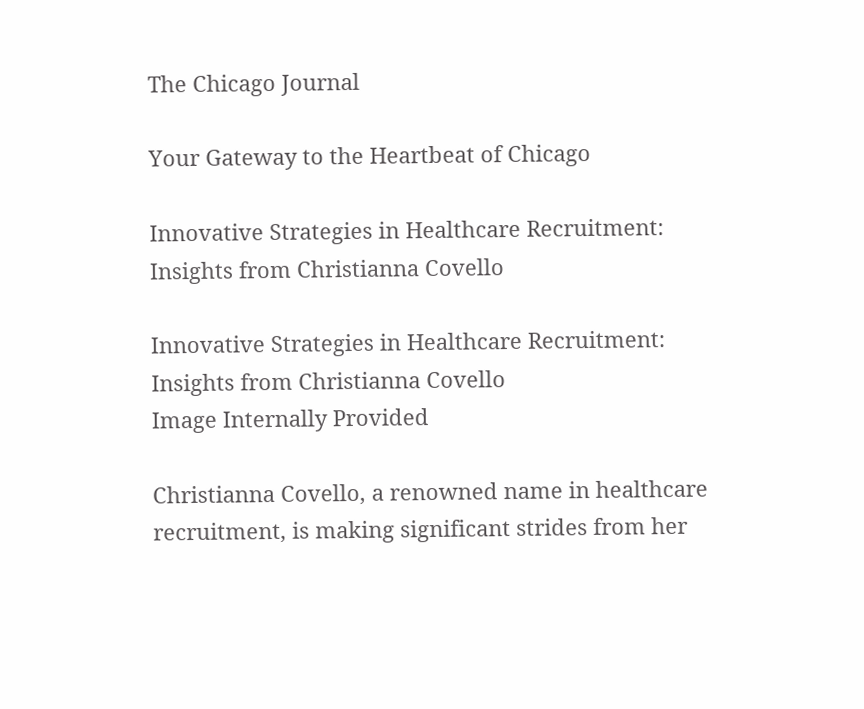The Chicago Journal

Your Gateway to the Heartbeat of Chicago

Innovative Strategies in Healthcare Recruitment: Insights from Christianna Covello

Innovative Strategies in Healthcare Recruitment: Insights from Christianna Covello
Image Internally Provided

Christianna Covello, a renowned name in healthcare recruitment, is making significant strides from her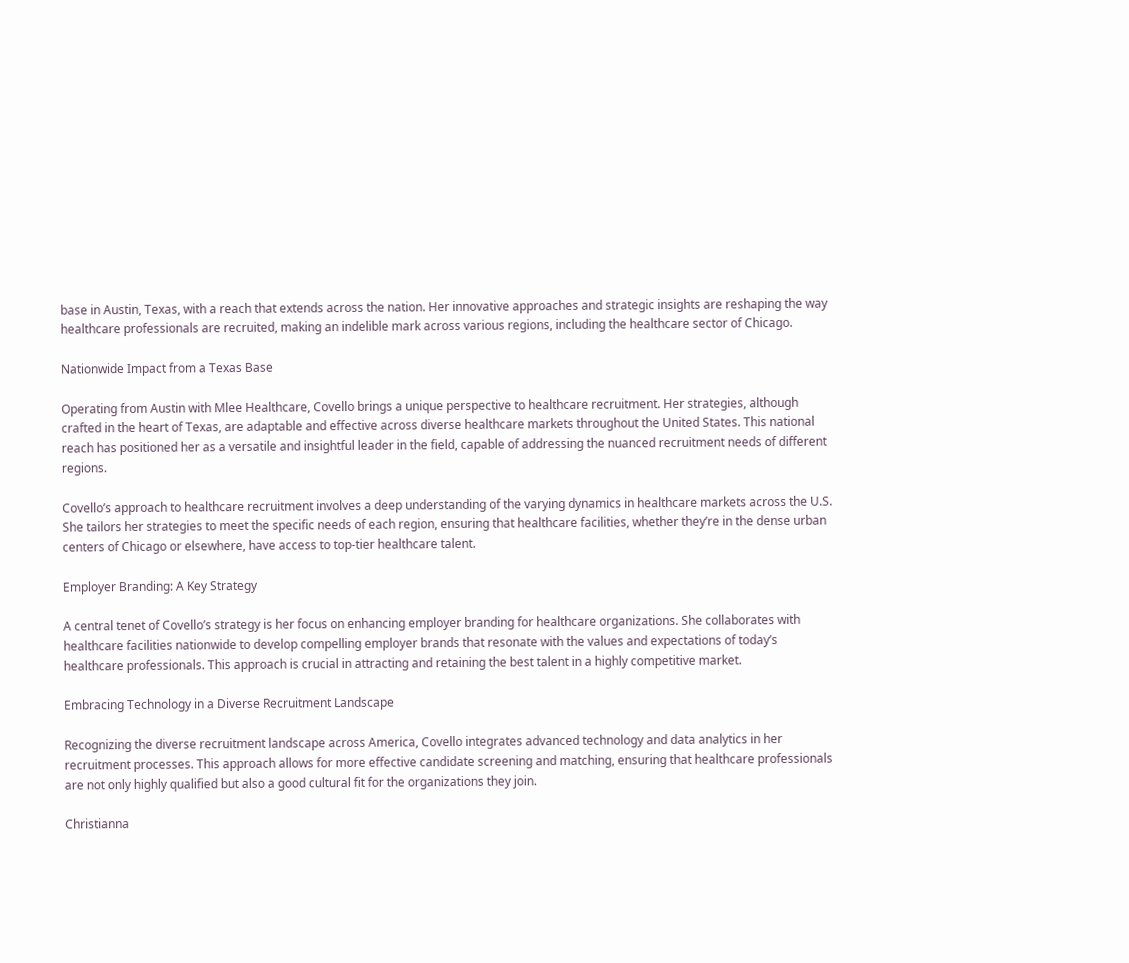base in Austin, Texas, with a reach that extends across the nation. Her innovative approaches and strategic insights are reshaping the way healthcare professionals are recruited, making an indelible mark across various regions, including the healthcare sector of Chicago.

Nationwide Impact from a Texas Base

Operating from Austin with Mlee Healthcare, Covello brings a unique perspective to healthcare recruitment. Her strategies, although crafted in the heart of Texas, are adaptable and effective across diverse healthcare markets throughout the United States. This national reach has positioned her as a versatile and insightful leader in the field, capable of addressing the nuanced recruitment needs of different regions.

Covello’s approach to healthcare recruitment involves a deep understanding of the varying dynamics in healthcare markets across the U.S. She tailors her strategies to meet the specific needs of each region, ensuring that healthcare facilities, whether they’re in the dense urban centers of Chicago or elsewhere, have access to top-tier healthcare talent.

Employer Branding: A Key Strategy

A central tenet of Covello’s strategy is her focus on enhancing employer branding for healthcare organizations. She collaborates with healthcare facilities nationwide to develop compelling employer brands that resonate with the values and expectations of today’s healthcare professionals. This approach is crucial in attracting and retaining the best talent in a highly competitive market.

Embracing Technology in a Diverse Recruitment Landscape

Recognizing the diverse recruitment landscape across America, Covello integrates advanced technology and data analytics in her recruitment processes. This approach allows for more effective candidate screening and matching, ensuring that healthcare professionals are not only highly qualified but also a good cultural fit for the organizations they join.

Christianna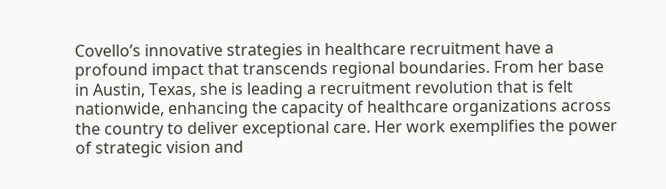Covello’s innovative strategies in healthcare recruitment have a profound impact that transcends regional boundaries. From her base in Austin, Texas, she is leading a recruitment revolution that is felt nationwide, enhancing the capacity of healthcare organizations across the country to deliver exceptional care. Her work exemplifies the power of strategic vision and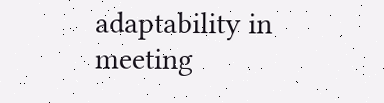adaptability in meeting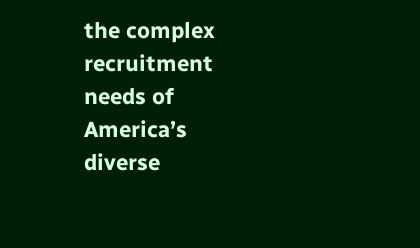the complex recruitment needs of America’s diverse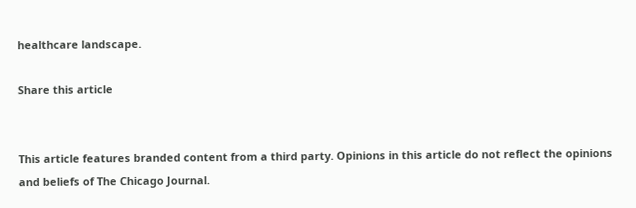healthcare landscape.

Share this article


This article features branded content from a third party. Opinions in this article do not reflect the opinions and beliefs of The Chicago Journal.